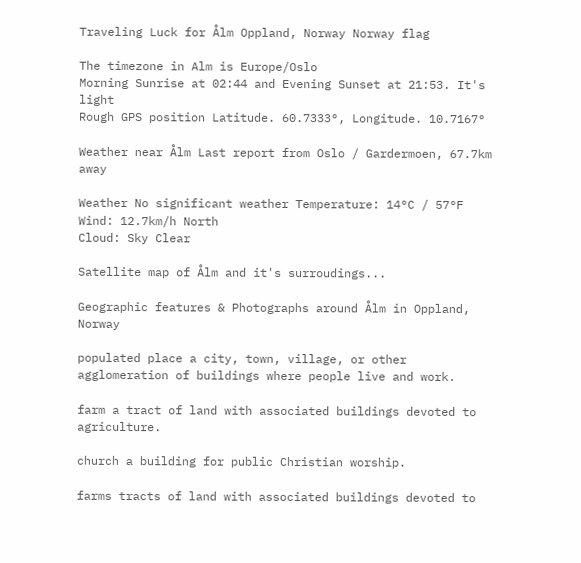Traveling Luck for Ålm Oppland, Norway Norway flag

The timezone in Alm is Europe/Oslo
Morning Sunrise at 02:44 and Evening Sunset at 21:53. It's light
Rough GPS position Latitude. 60.7333°, Longitude. 10.7167°

Weather near Ålm Last report from Oslo / Gardermoen, 67.7km away

Weather No significant weather Temperature: 14°C / 57°F
Wind: 12.7km/h North
Cloud: Sky Clear

Satellite map of Ålm and it's surroudings...

Geographic features & Photographs around Ålm in Oppland, Norway

populated place a city, town, village, or other agglomeration of buildings where people live and work.

farm a tract of land with associated buildings devoted to agriculture.

church a building for public Christian worship.

farms tracts of land with associated buildings devoted to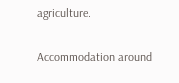agriculture.

Accommodation around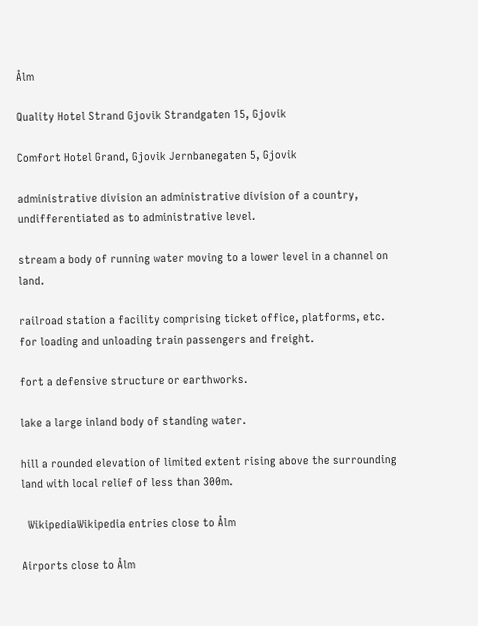Ålm

Quality Hotel Strand Gjovik Strandgaten 15, Gjovik

Comfort Hotel Grand, Gjovik Jernbanegaten 5, Gjovik

administrative division an administrative division of a country, undifferentiated as to administrative level.

stream a body of running water moving to a lower level in a channel on land.

railroad station a facility comprising ticket office, platforms, etc. for loading and unloading train passengers and freight.

fort a defensive structure or earthworks.

lake a large inland body of standing water.

hill a rounded elevation of limited extent rising above the surrounding land with local relief of less than 300m.

  WikipediaWikipedia entries close to Ålm

Airports close to Ålm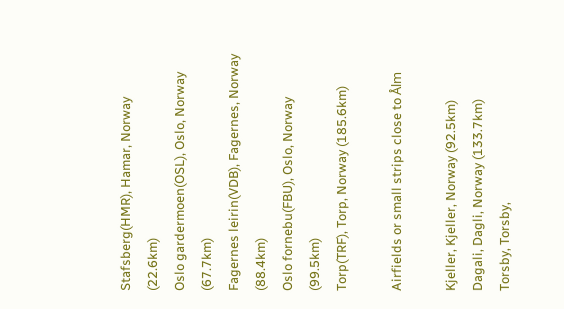Stafsberg(HMR), Hamar, Norway (22.6km)
Oslo gardermoen(OSL), Oslo, Norway (67.7km)
Fagernes leirin(VDB), Fagernes, Norway (88.4km)
Oslo fornebu(FBU), Oslo, Norway (99.5km)
Torp(TRF), Torp, Norway (185.6km)

Airfields or small strips close to Ålm

Kjeller, Kjeller, Norway (92.5km)
Dagali, Dagli, Norway (133.7km)
Torsby, Torsby,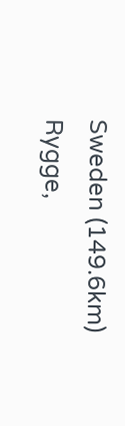Sweden (149.6km)
Rygge,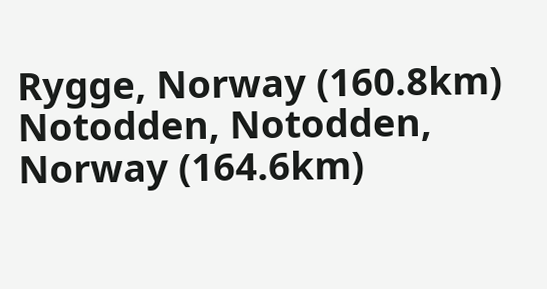Rygge, Norway (160.8km)
Notodden, Notodden, Norway (164.6km)